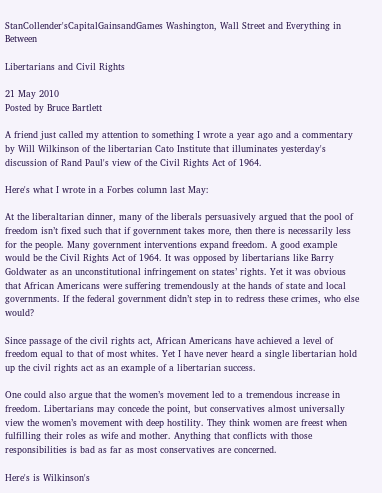StanCollender'sCapitalGainsandGames Washington, Wall Street and Everything in Between

Libertarians and Civil Rights

21 May 2010
Posted by Bruce Bartlett

A friend just called my attention to something I wrote a year ago and a commentary by Will Wilkinson of the libertarian Cato Institute that illuminates yesterday's discussion of Rand Paul's view of the Civil Rights Act of 1964.

Here's what I wrote in a Forbes column last May:

At the liberaltarian dinner, many of the liberals persuasively argued that the pool of freedom isn’t fixed such that if government takes more, then there is necessarily less for the people. Many government interventions expand freedom. A good example would be the Civil Rights Act of 1964. It was opposed by libertarians like Barry Goldwater as an unconstitutional infringement on states’ rights. Yet it was obvious that African Americans were suffering tremendously at the hands of state and local governments. If the federal government didn’t step in to redress these crimes, who else would?

Since passage of the civil rights act, African Americans have achieved a level of freedom equal to that of most whites. Yet I have never heard a single libertarian hold up the civil rights act as an example of a libertarian success.

One could also argue that the women’s movement led to a tremendous increase in freedom. Libertarians may concede the point, but conservatives almost universally view the women’s movement with deep hostility. They think women are freest when fulfilling their roles as wife and mother. Anything that conflicts with those responsibilities is bad as far as most conservatives are concerned.

Here's is Wilkinson's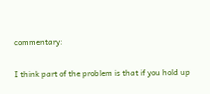commentary:

I think part of the problem is that if you hold up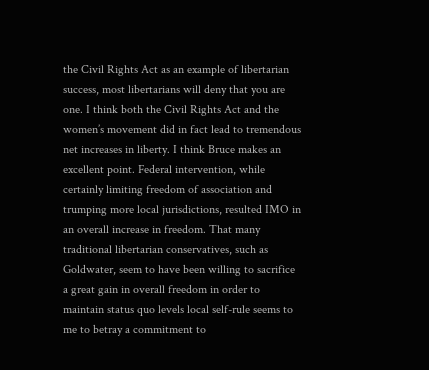the Civil Rights Act as an example of libertarian success, most libertarians will deny that you are one. I think both the Civil Rights Act and the women’s movement did in fact lead to tremendous net increases in liberty. I think Bruce makes an excellent point. Federal intervention, while certainly limiting freedom of association and trumping more local jurisdictions, resulted IMO in an overall increase in freedom. That many traditional libertarian conservatives, such as Goldwater, seem to have been willing to sacrifice a great gain in overall freedom in order to maintain status quo levels local self-rule seems to me to betray a commitment to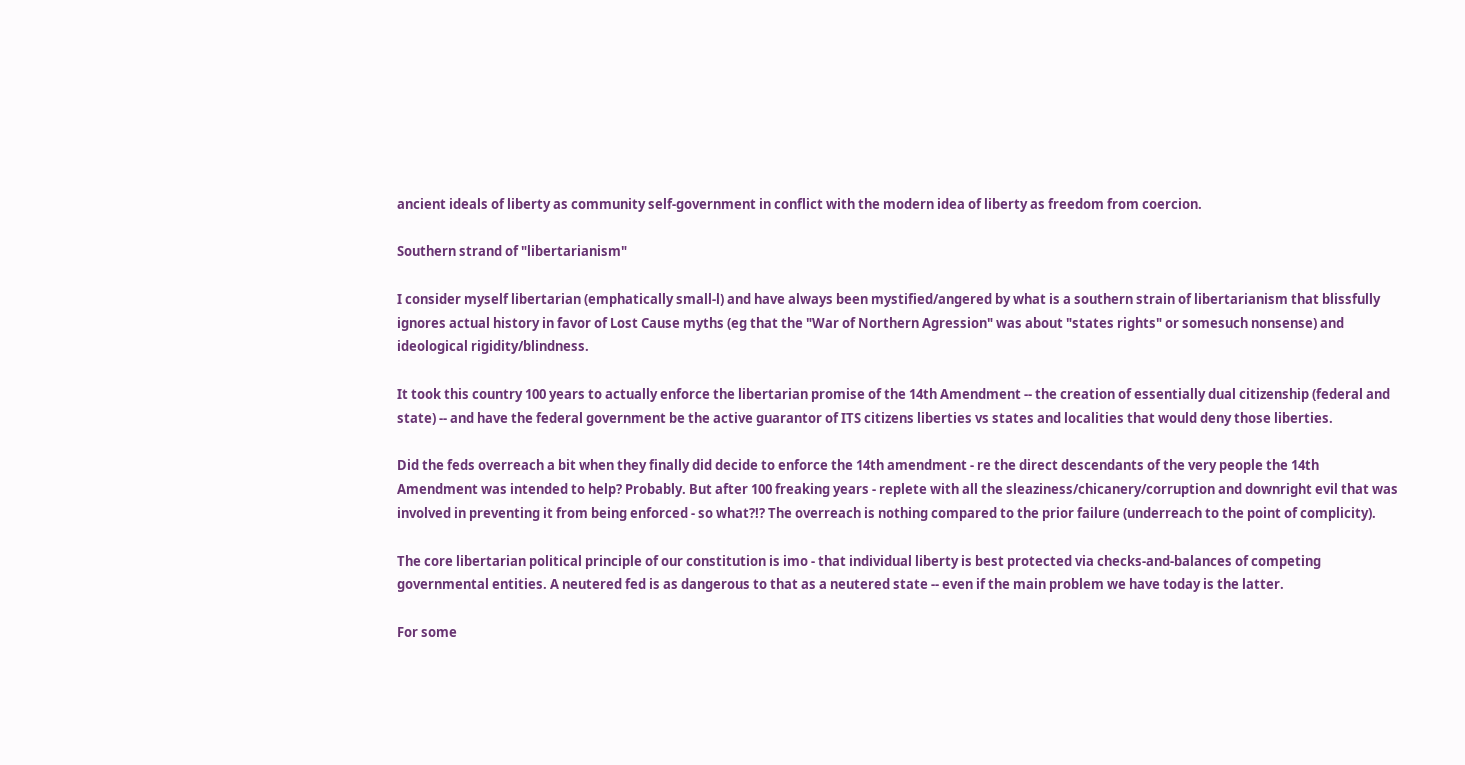ancient ideals of liberty as community self-government in conflict with the modern idea of liberty as freedom from coercion.

Southern strand of "libertarianism"

I consider myself libertarian (emphatically small-l) and have always been mystified/angered by what is a southern strain of libertarianism that blissfully ignores actual history in favor of Lost Cause myths (eg that the "War of Northern Agression" was about "states rights" or somesuch nonsense) and ideological rigidity/blindness.

It took this country 100 years to actually enforce the libertarian promise of the 14th Amendment -- the creation of essentially dual citizenship (federal and state) -- and have the federal government be the active guarantor of ITS citizens liberties vs states and localities that would deny those liberties.

Did the feds overreach a bit when they finally did decide to enforce the 14th amendment - re the direct descendants of the very people the 14th Amendment was intended to help? Probably. But after 100 freaking years - replete with all the sleaziness/chicanery/corruption and downright evil that was involved in preventing it from being enforced - so what?!? The overreach is nothing compared to the prior failure (underreach to the point of complicity).

The core libertarian political principle of our constitution is imo - that individual liberty is best protected via checks-and-balances of competing governmental entities. A neutered fed is as dangerous to that as a neutered state -- even if the main problem we have today is the latter.

For some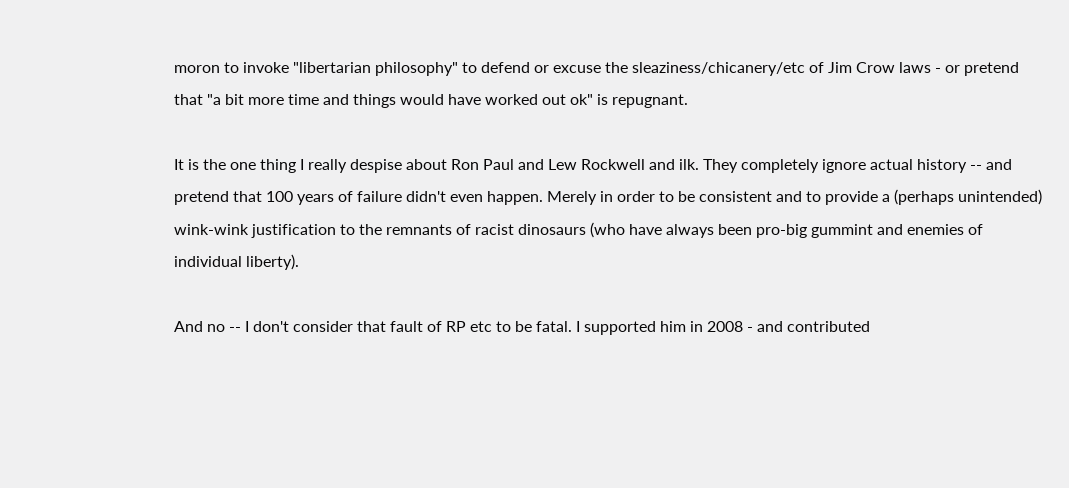moron to invoke "libertarian philosophy" to defend or excuse the sleaziness/chicanery/etc of Jim Crow laws - or pretend that "a bit more time and things would have worked out ok" is repugnant.

It is the one thing I really despise about Ron Paul and Lew Rockwell and ilk. They completely ignore actual history -- and pretend that 100 years of failure didn't even happen. Merely in order to be consistent and to provide a (perhaps unintended) wink-wink justification to the remnants of racist dinosaurs (who have always been pro-big gummint and enemies of individual liberty).

And no -- I don't consider that fault of RP etc to be fatal. I supported him in 2008 - and contributed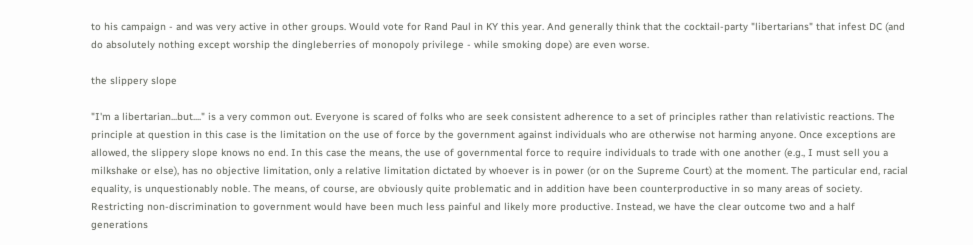to his campaign - and was very active in other groups. Would vote for Rand Paul in KY this year. And generally think that the cocktail-party "libertarians" that infest DC (and do absolutely nothing except worship the dingleberries of monopoly privilege - while smoking dope) are even worse.

the slippery slope

"I'm a libertarian...but...." is a very common out. Everyone is scared of folks who are seek consistent adherence to a set of principles rather than relativistic reactions. The principle at question in this case is the limitation on the use of force by the government against individuals who are otherwise not harming anyone. Once exceptions are allowed, the slippery slope knows no end. In this case the means, the use of governmental force to require individuals to trade with one another (e.g., I must sell you a milkshake or else), has no objective limitation, only a relative limitation dictated by whoever is in power (or on the Supreme Court) at the moment. The particular end, racial equality, is unquestionably noble. The means, of course, are obviously quite problematic and in addition have been counterproductive in so many areas of society. Restricting non-discrimination to government would have been much less painful and likely more productive. Instead, we have the clear outcome two and a half generations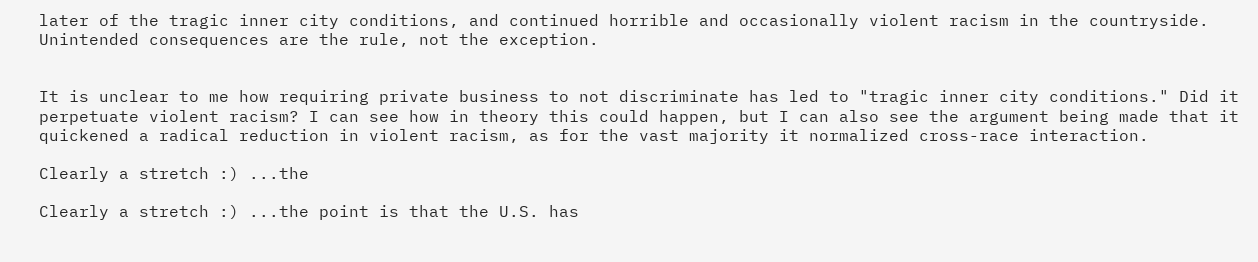later of the tragic inner city conditions, and continued horrible and occasionally violent racism in the countryside. Unintended consequences are the rule, not the exception.


It is unclear to me how requiring private business to not discriminate has led to "tragic inner city conditions." Did it perpetuate violent racism? I can see how in theory this could happen, but I can also see the argument being made that it quickened a radical reduction in violent racism, as for the vast majority it normalized cross-race interaction.

Clearly a stretch :) ...the

Clearly a stretch :) ...the point is that the U.S. has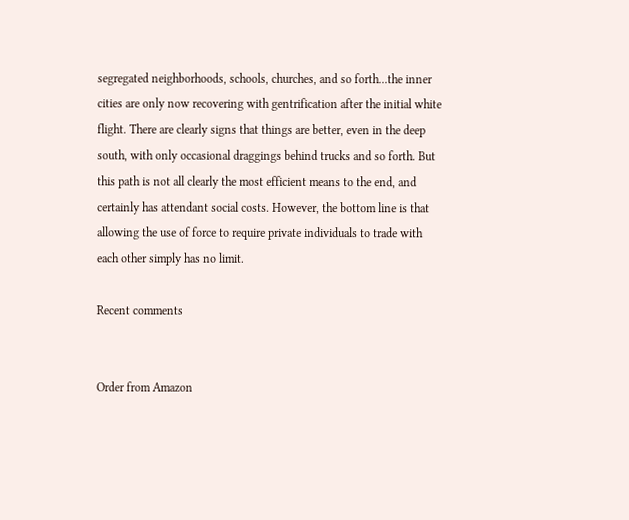segregated neighborhoods, schools, churches, and so forth...the inner cities are only now recovering with gentrification after the initial white flight. There are clearly signs that things are better, even in the deep south, with only occasional draggings behind trucks and so forth. But this path is not all clearly the most efficient means to the end, and certainly has attendant social costs. However, the bottom line is that allowing the use of force to require private individuals to trade with each other simply has no limit.

Recent comments


Order from Amazon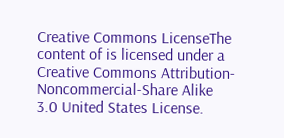Creative Commons LicenseThe content of is licensed under a Creative Commons Attribution-Noncommercial-Share Alike 3.0 United States License.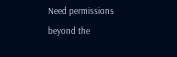Need permissions beyond the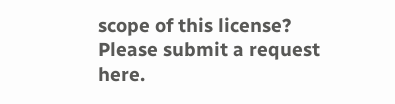scope of this license? Please submit a request here.